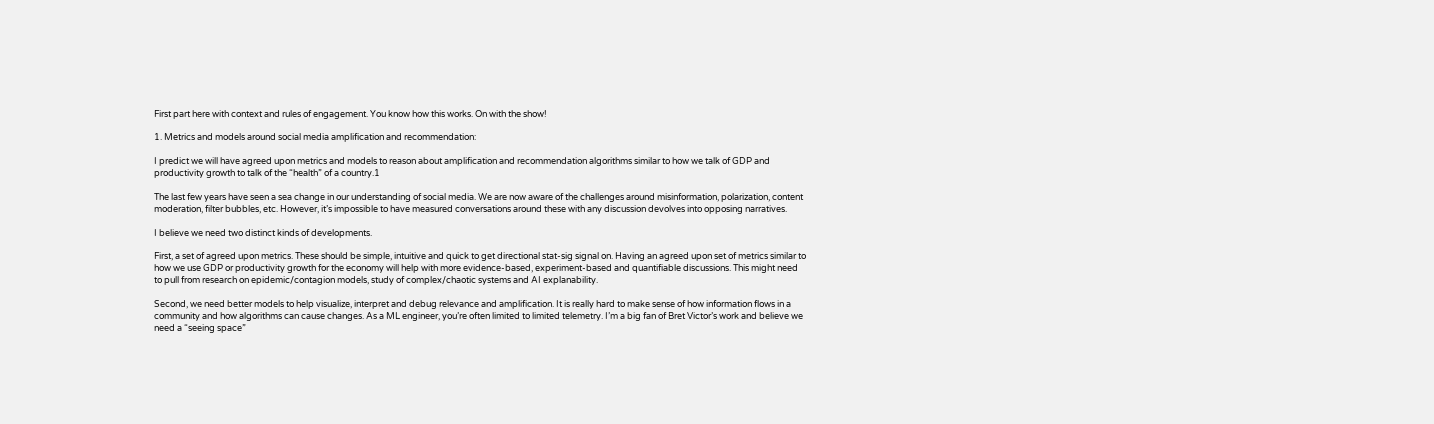First part here with context and rules of engagement. You know how this works. On with the show!

1. Metrics and models around social media amplification and recommendation:

I predict we will have agreed upon metrics and models to reason about amplification and recommendation algorithms similar to how we talk of GDP and productivity growth to talk of the “health” of a country.1

The last few years have seen a sea change in our understanding of social media. We are now aware of the challenges around misinformation, polarization, content moderation, filter bubbles, etc. However, it’s impossible to have measured conversations around these with any discussion devolves into opposing narratives.

I believe we need two distinct kinds of developments.

First, a set of agreed upon metrics. These should be simple, intuitive and quick to get directional stat-sig signal on. Having an agreed upon set of metrics similar to how we use GDP or productivity growth for the economy will help with more evidence-based, experiment-based and quantifiable discussions. This might need to pull from research on epidemic/contagion models, study of complex/chaotic systems and AI explanability.

Second, we need better models to help visualize, interpret and debug relevance and amplification. It is really hard to make sense of how information flows in a community and how algorithms can cause changes. As a ML engineer, you’re often limited to limited telemetry. I’m a big fan of Bret Victor’s work and believe we need a “seeing space”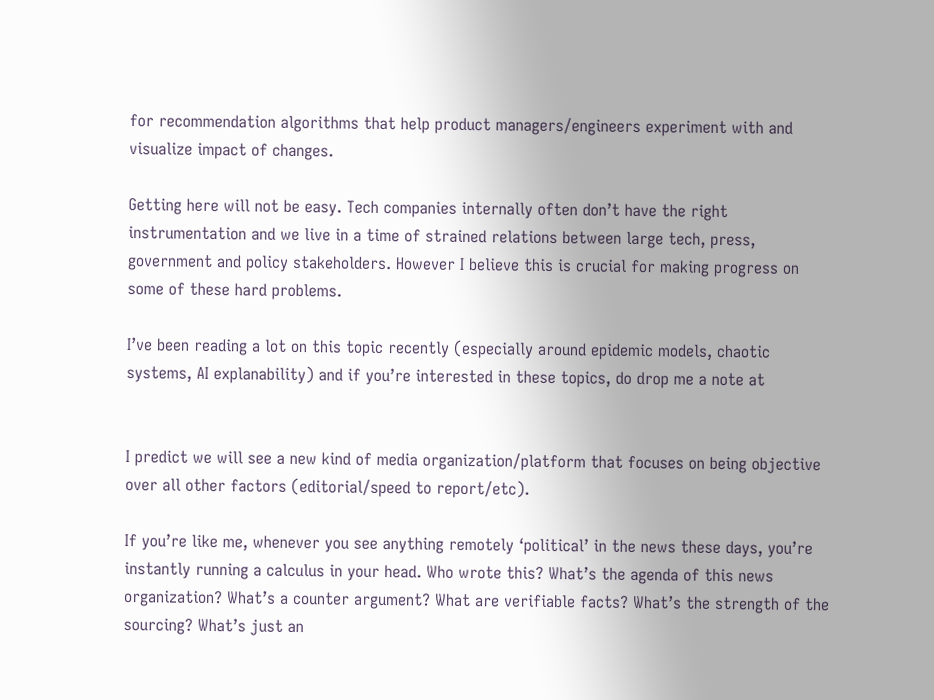for recommendation algorithms that help product managers/engineers experiment with and visualize impact of changes.

Getting here will not be easy. Tech companies internally often don’t have the right instrumentation and we live in a time of strained relations between large tech, press, government and policy stakeholders. However I believe this is crucial for making progress on some of these hard problems.

I’ve been reading a lot on this topic recently (especially around epidemic models, chaotic systems, AI explanability) and if you’re interested in these topics, do drop me a note at


I predict we will see a new kind of media organization/platform that focuses on being objective over all other factors (editorial/speed to report/etc).

If you’re like me, whenever you see anything remotely ‘political’ in the news these days, you’re instantly running a calculus in your head. Who wrote this? What’s the agenda of this news organization? What’s a counter argument? What are verifiable facts? What’s the strength of the sourcing? What’s just an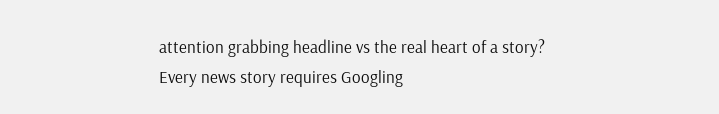attention grabbing headline vs the real heart of a story? Every news story requires Googling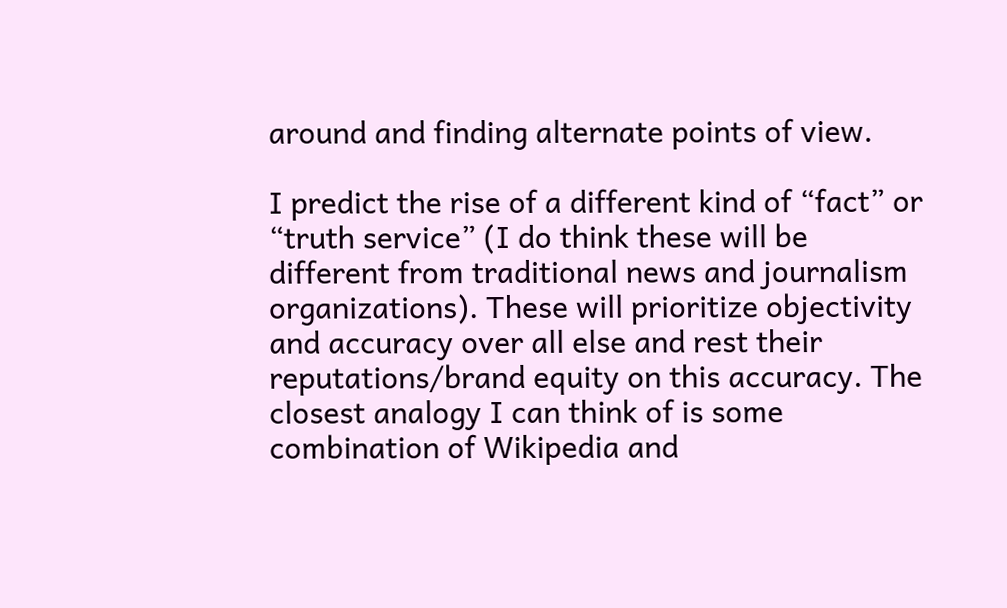around and finding alternate points of view.

I predict the rise of a different kind of “fact” or “truth service” (I do think these will be different from traditional news and journalism organizations). These will prioritize objectivity and accuracy over all else and rest their reputations/brand equity on this accuracy. The closest analogy I can think of is some combination of Wikipedia and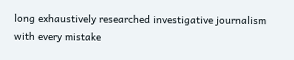long exhaustively researched investigative journalism with every mistake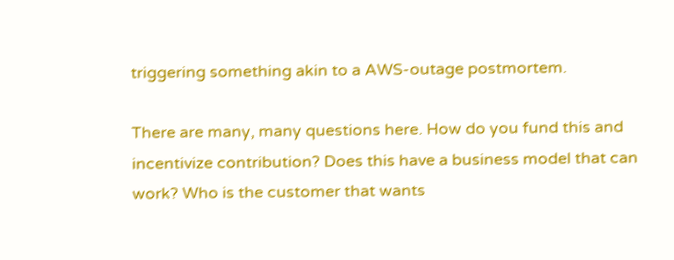triggering something akin to a AWS-outage postmortem.

There are many, many questions here. How do you fund this and incentivize contribution? Does this have a business model that can work? Who is the customer that wants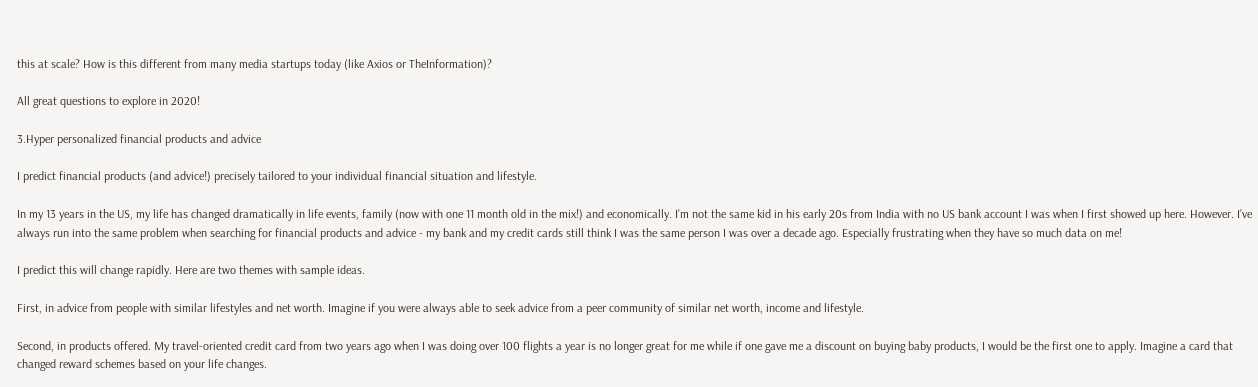this at scale? How is this different from many media startups today (like Axios or TheInformation)?

All great questions to explore in 2020!

3.Hyper personalized financial products and advice

I predict financial products (and advice!) precisely tailored to your individual financial situation and lifestyle.

In my 13 years in the US, my life has changed dramatically in life events, family (now with one 11 month old in the mix!) and economically. I’m not the same kid in his early 20s from India with no US bank account I was when I first showed up here. However. I’ve always run into the same problem when searching for financial products and advice - my bank and my credit cards still think I was the same person I was over a decade ago. Especially frustrating when they have so much data on me!

I predict this will change rapidly. Here are two themes with sample ideas.

First, in advice from people with similar lifestyles and net worth. Imagine if you were always able to seek advice from a peer community of similar net worth, income and lifestyle.

Second, in products offered. My travel-oriented credit card from two years ago when I was doing over 100 flights a year is no longer great for me while if one gave me a discount on buying baby products, I would be the first one to apply. Imagine a card that changed reward schemes based on your life changes.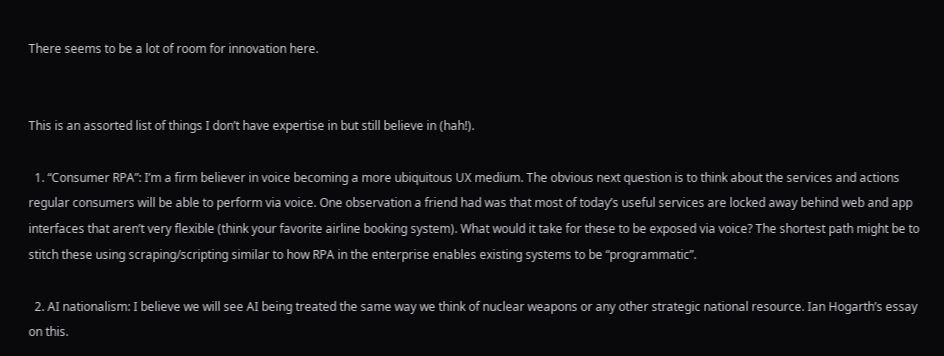There seems to be a lot of room for innovation here.


This is an assorted list of things I don’t have expertise in but still believe in (hah!).

  1. “Consumer RPA”: I’m a firm believer in voice becoming a more ubiquitous UX medium. The obvious next question is to think about the services and actions regular consumers will be able to perform via voice. One observation a friend had was that most of today’s useful services are locked away behind web and app interfaces that aren’t very flexible (think your favorite airline booking system). What would it take for these to be exposed via voice? The shortest path might be to stitch these using scraping/scripting similar to how RPA in the enterprise enables existing systems to be “programmatic”.

  2. AI nationalism: I believe we will see AI being treated the same way we think of nuclear weapons or any other strategic national resource. Ian Hogarth’s essay on this.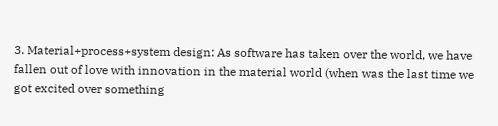3. Material+process+system design: As software has taken over the world, we have fallen out of love with innovation in the material world (when was the last time we got excited over something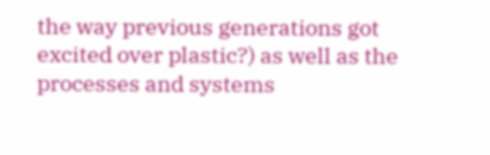the way previous generations got excited over plastic?) as well as the processes and systems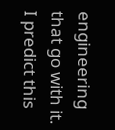engineering that go with it. I predict this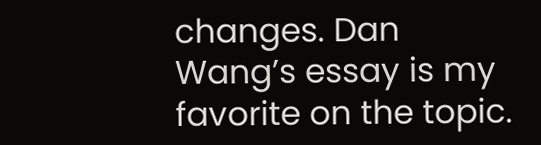changes. Dan Wang’s essay is my favorite on the topic.